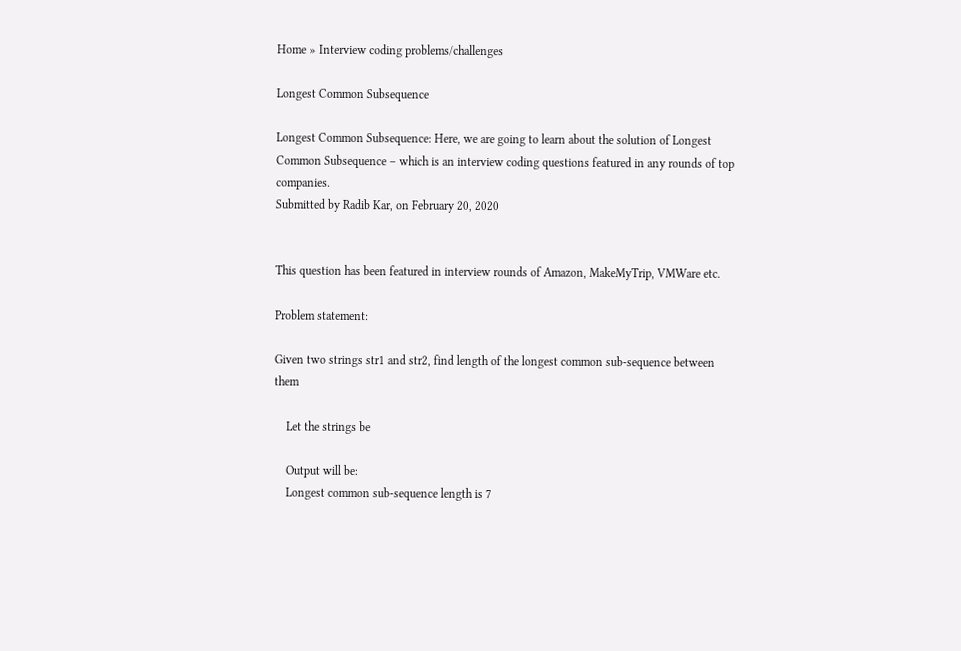Home » Interview coding problems/challenges

Longest Common Subsequence

Longest Common Subsequence: Here, we are going to learn about the solution of Longest Common Subsequence – which is an interview coding questions featured in any rounds of top companies.
Submitted by Radib Kar, on February 20, 2020


This question has been featured in interview rounds of Amazon, MakeMyTrip, VMWare etc.

Problem statement:

Given two strings str1 and str2, find length of the longest common sub-sequence between them

    Let the strings be

    Output will be:
    Longest common sub-sequence length is 7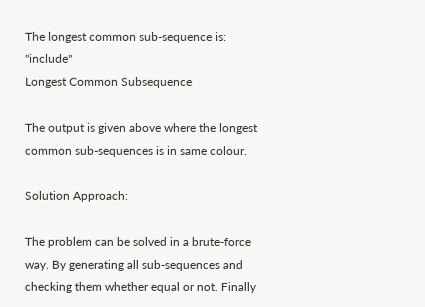The longest common sub-sequence is: "include"
Longest Common Subsequence

The output is given above where the longest common sub-sequences is in same colour.

Solution Approach:

The problem can be solved in a brute-force way. By generating all sub-sequences and checking them whether equal or not. Finally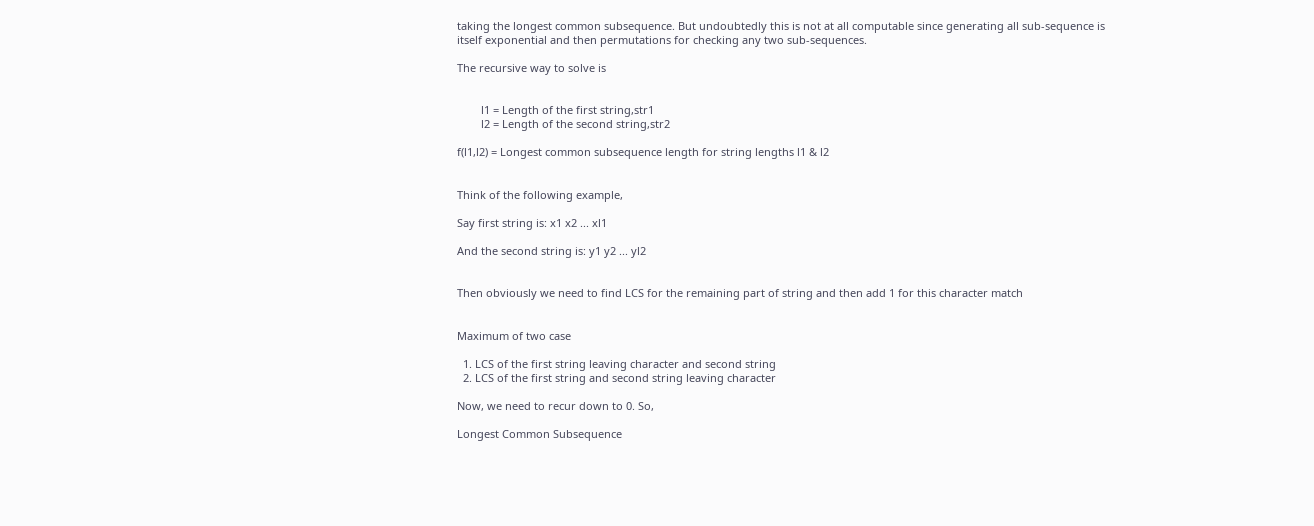taking the longest common subsequence. But undoubtedly this is not at all computable since generating all sub-sequence is itself exponential and then permutations for checking any two sub-sequences.

The recursive way to solve is


        l1 = Length of the first string,str1
        l2 = Length of the second string,str2

f(l1,l2) = Longest common subsequence length for string lengths l1 & l2


Think of the following example,

Say first string is: x1 x2 ... xl1

And the second string is: y1 y2 ... yl2


Then obviously we need to find LCS for the remaining part of string and then add 1 for this character match


Maximum of two case

  1. LCS of the first string leaving character and second string
  2. LCS of the first string and second string leaving character

Now, we need to recur down to 0. So,

Longest Common Subsequence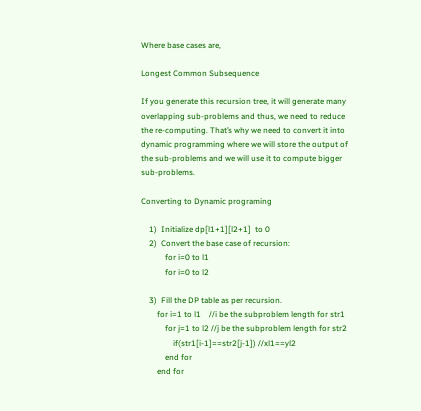Where base cases are,

Longest Common Subsequence

If you generate this recursion tree, it will generate many overlapping sub-problems and thus, we need to reduce the re-computing. That’s why we need to convert it into dynamic programming where we will store the output of the sub-problems and we will use it to compute bigger sub-problems.

Converting to Dynamic programing

    1)  Initialize dp[l1+1][l2+1]  to 0
    2)  Convert the base case of recursion:
            for i=0 to l1
            for i=0 to l2

    3)  Fill the DP table as per recursion.
        for i=1 to l1    //i be the subproblem length for str1
            for j=1 to l2 //j be the subproblem length for str2
                if(str1[i-1]==str2[j-1]) //xl1==yl2
            end for
        end for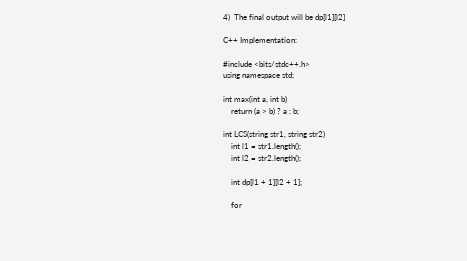4)  The final output will be dp[l1][l2]

C++ Implementation:

#include <bits/stdc++.h>
using namespace std;

int max(int a, int b)
    return (a > b) ? a : b;

int LCS(string str1, string str2)
    int l1 = str1.length();
    int l2 = str2.length();

    int dp[l1 + 1][l2 + 1];

    for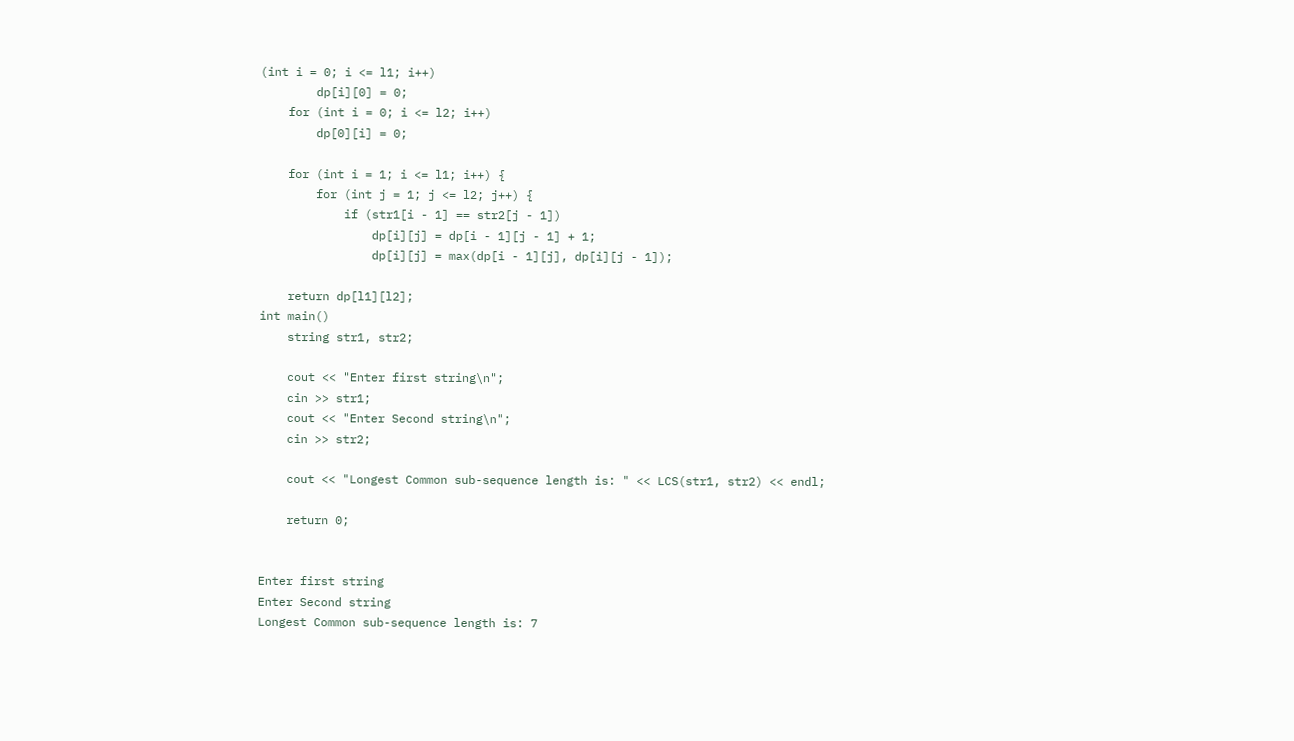(int i = 0; i <= l1; i++)
        dp[i][0] = 0;
    for (int i = 0; i <= l2; i++)
        dp[0][i] = 0;

    for (int i = 1; i <= l1; i++) {
        for (int j = 1; j <= l2; j++) {
            if (str1[i - 1] == str2[j - 1])
                dp[i][j] = dp[i - 1][j - 1] + 1;
                dp[i][j] = max(dp[i - 1][j], dp[i][j - 1]);

    return dp[l1][l2];
int main()
    string str1, str2;

    cout << "Enter first string\n";
    cin >> str1;
    cout << "Enter Second string\n";
    cin >> str2;

    cout << "Longest Common sub-sequence length is: " << LCS(str1, str2) << endl;

    return 0;


Enter first string
Enter Second string
Longest Common sub-sequence length is: 7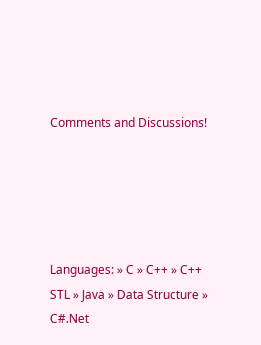Comments and Discussions!





Languages: » C » C++ » C++ STL » Java » Data Structure » C#.Net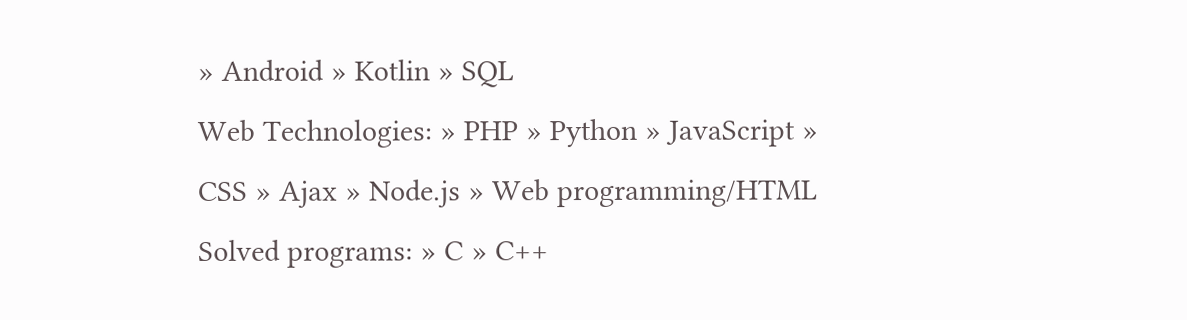» Android » Kotlin » SQL
Web Technologies: » PHP » Python » JavaScript » CSS » Ajax » Node.js » Web programming/HTML
Solved programs: » C » C++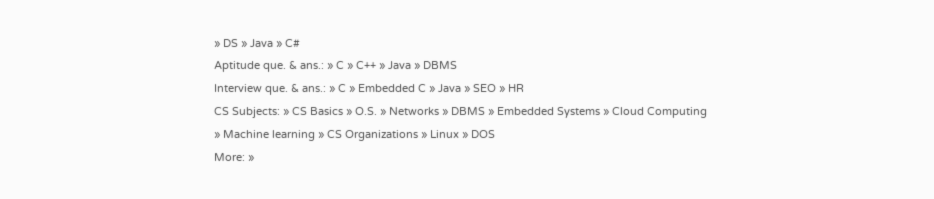» DS » Java » C#
Aptitude que. & ans.: » C » C++ » Java » DBMS
Interview que. & ans.: » C » Embedded C » Java » SEO » HR
CS Subjects: » CS Basics » O.S. » Networks » DBMS » Embedded Systems » Cloud Computing
» Machine learning » CS Organizations » Linux » DOS
More: »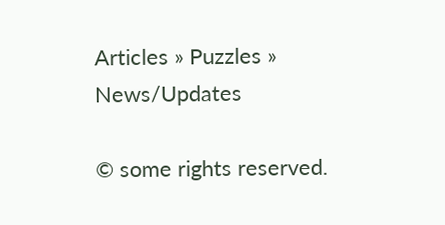Articles » Puzzles » News/Updates

© some rights reserved.